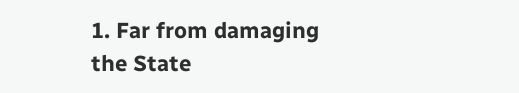1. Far from damaging the State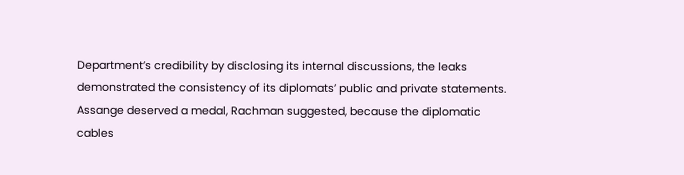Department’s credibility by disclosing its internal discussions, the leaks demonstrated the consistency of its diplomats’ public and private statements. Assange deserved a medal, Rachman suggested, because the diplomatic cables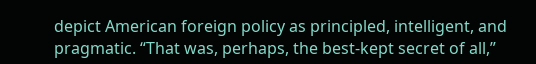depict American foreign policy as principled, intelligent, and pragmatic. “That was, perhaps, the best-kept secret of all,”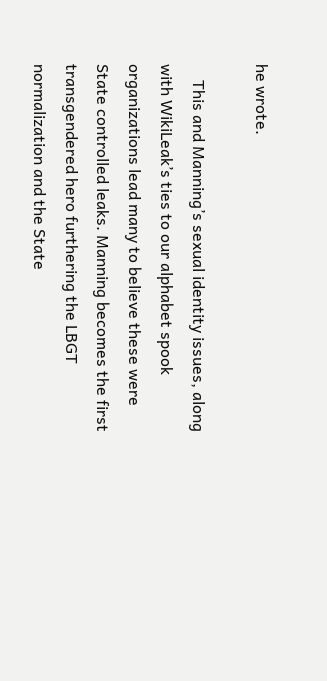he wrote.

    This and Manning’s sexual identity issues, along with WikiLeak’s ties to our alphabet spook organizations lead many to believe these were State controlled leaks. Manning becomes the first transgendered hero furthering the LBGT normalization and the State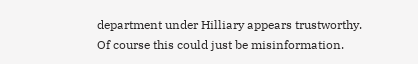department under Hilliary appears trustworthy. Of course this could just be misinformation.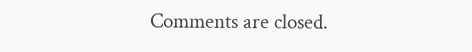Comments are closed.